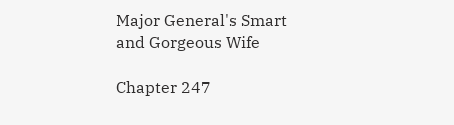Major General's Smart and Gorgeous Wife

Chapter 247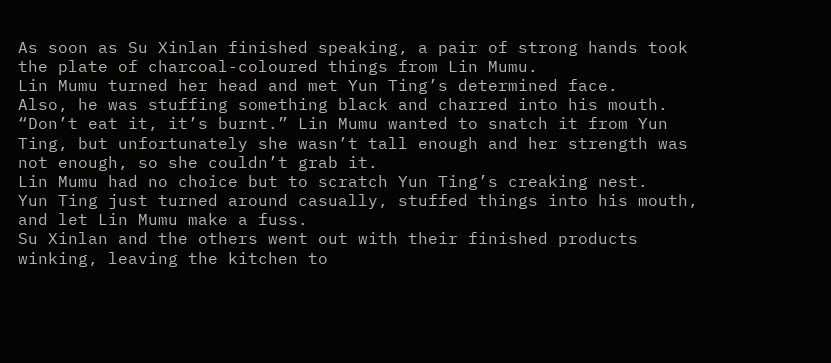As soon as Su Xinlan finished speaking, a pair of strong hands took the plate of charcoal-coloured things from Lin Mumu.
Lin Mumu turned her head and met Yun Ting’s determined face.
Also, he was stuffing something black and charred into his mouth.
“Don’t eat it, it’s burnt.” Lin Mumu wanted to snatch it from Yun Ting, but unfortunately she wasn’t tall enough and her strength was not enough, so she couldn’t grab it.
Lin Mumu had no choice but to scratch Yun Ting’s creaking nest.
Yun Ting just turned around casually, stuffed things into his mouth, and let Lin Mumu make a fuss.
Su Xinlan and the others went out with their finished products winking, leaving the kitchen to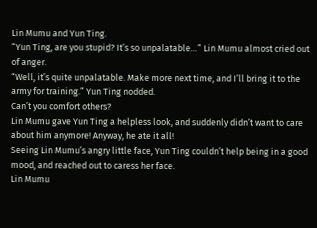Lin Mumu and Yun Ting.
“Yun Ting, are you stupid? It’s so unpalatable…” Lin Mumu almost cried out of anger.
“Well, it’s quite unpalatable. Make more next time, and I’ll bring it to the army for training.” Yun Ting nodded.
Can’t you comfort others?
Lin Mumu gave Yun Ting a helpless look, and suddenly didn’t want to care about him anymore! Anyway, he ate it all!
Seeing Lin Mumu’s angry little face, Yun Ting couldn’t help being in a good mood, and reached out to caress her face.
Lin Mumu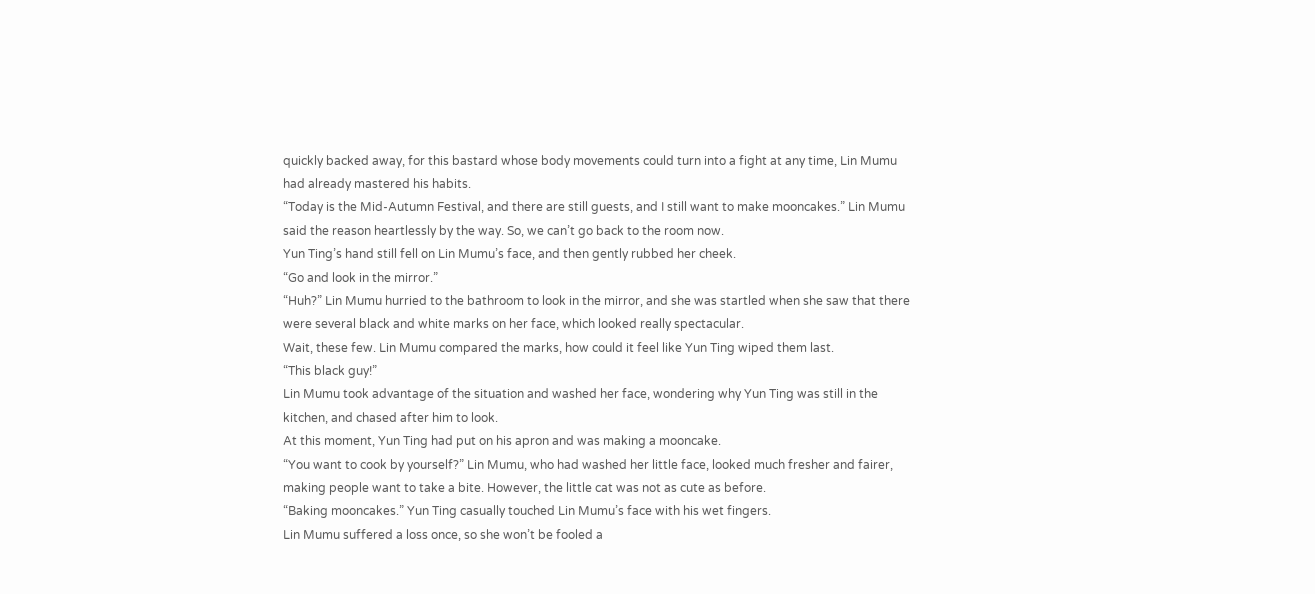quickly backed away, for this bastard whose body movements could turn into a fight at any time, Lin Mumu had already mastered his habits.
“Today is the Mid-Autumn Festival, and there are still guests, and I still want to make mooncakes.” Lin Mumu said the reason heartlessly by the way. So, we can’t go back to the room now.
Yun Ting’s hand still fell on Lin Mumu’s face, and then gently rubbed her cheek.
“Go and look in the mirror.”
“Huh?” Lin Mumu hurried to the bathroom to look in the mirror, and she was startled when she saw that there were several black and white marks on her face, which looked really spectacular.
Wait, these few. Lin Mumu compared the marks, how could it feel like Yun Ting wiped them last.
“This black guy!”
Lin Mumu took advantage of the situation and washed her face, wondering why Yun Ting was still in the kitchen, and chased after him to look.
At this moment, Yun Ting had put on his apron and was making a mooncake.
“You want to cook by yourself?” Lin Mumu, who had washed her little face, looked much fresher and fairer, making people want to take a bite. However, the little cat was not as cute as before.
“Baking mooncakes.” Yun Ting casually touched Lin Mumu’s face with his wet fingers.
Lin Mumu suffered a loss once, so she won’t be fooled a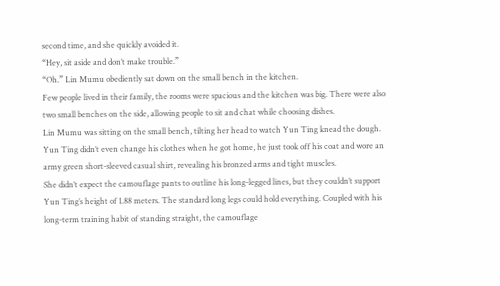second time, and she quickly avoided it.
“Hey, sit aside and don’t make trouble.”
“Oh.” Lin Mumu obediently sat down on the small bench in the kitchen.
Few people lived in their family, the rooms were spacious and the kitchen was big. There were also two small benches on the side, allowing people to sit and chat while choosing dishes.
Lin Mumu was sitting on the small bench, tilting her head to watch Yun Ting knead the dough.
Yun Ting didn’t even change his clothes when he got home, he just took off his coat and wore an army green short-sleeved casual shirt, revealing his bronzed arms and tight muscles.
She didn’t expect the camouflage pants to outline his long-legged lines, but they couldn’t support Yun Ting’s height of 1.88 meters. The standard long legs could hold everything. Coupled with his long-term training habit of standing straight, the camouflage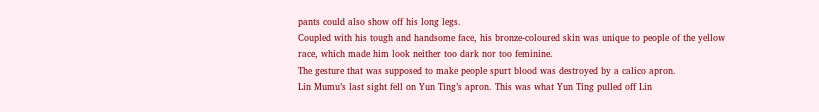pants could also show off his long legs.
Coupled with his tough and handsome face, his bronze-coloured skin was unique to people of the yellow race, which made him look neither too dark nor too feminine.
The gesture that was supposed to make people spurt blood was destroyed by a calico apron.
Lin Mumu’s last sight fell on Yun Ting’s apron. This was what Yun Ting pulled off Lin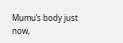Mumu’s body just now,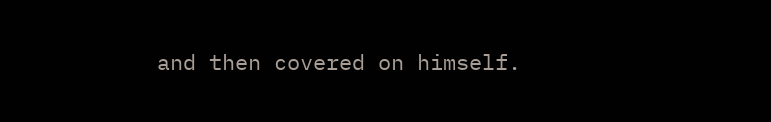and then covered on himself.